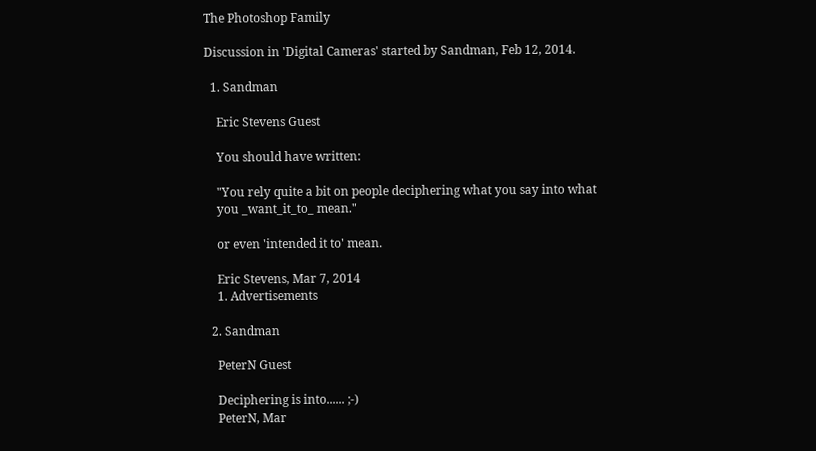The Photoshop Family

Discussion in 'Digital Cameras' started by Sandman, Feb 12, 2014.

  1. Sandman

    Eric Stevens Guest

    You should have written:

    "You rely quite a bit on people deciphering what you say into what
    you _want_it_to_ mean."

    or even 'intended it to' mean.

    Eric Stevens, Mar 7, 2014
    1. Advertisements

  2. Sandman

    PeterN Guest

    Deciphering is into...... ;-)
    PeterN, Mar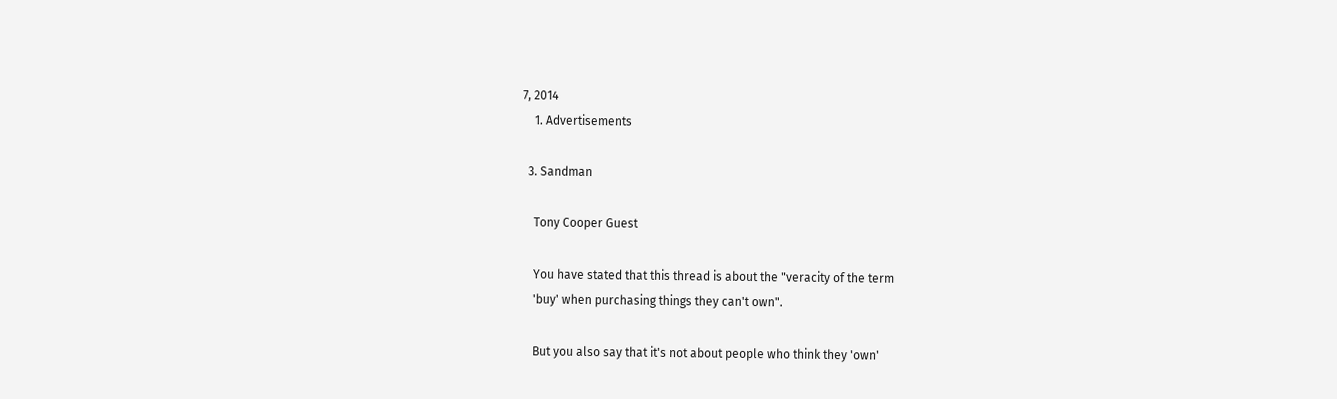7, 2014
    1. Advertisements

  3. Sandman

    Tony Cooper Guest

    You have stated that this thread is about the "veracity of the term
    'buy' when purchasing things they can't own".

    But you also say that it's not about people who think they 'own'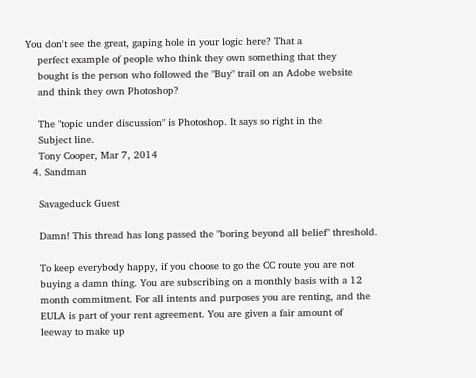You don't see the great, gaping hole in your logic here? That a
    perfect example of people who think they own something that they
    bought is the person who followed the "Buy" trail on an Adobe website
    and think they own Photoshop?

    The "topic under discussion" is Photoshop. It says so right in the
    Subject line.
    Tony Cooper, Mar 7, 2014
  4. Sandman

    Savageduck Guest

    Damn! This thread has long passed the "boring beyond all belief" threshold.

    To keep everybody happy, if you choose to go the CC route you are not
    buying a damn thing. You are subscribing on a monthly basis with a 12
    month commitment. For all intents and purposes you are renting, and the
    EULA is part of your rent agreement. You are given a fair amount of
    leeway to make up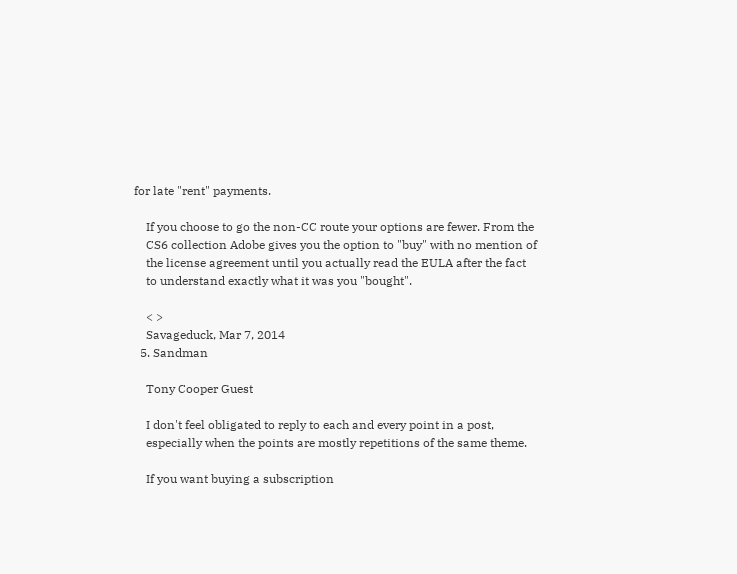for late "rent" payments.

    If you choose to go the non-CC route your options are fewer. From the
    CS6 collection Adobe gives you the option to "buy" with no mention of
    the license agreement until you actually read the EULA after the fact
    to understand exactly what it was you "bought".

    < >
    Savageduck, Mar 7, 2014
  5. Sandman

    Tony Cooper Guest

    I don't feel obligated to reply to each and every point in a post,
    especially when the points are mostly repetitions of the same theme.

    If you want buying a subscription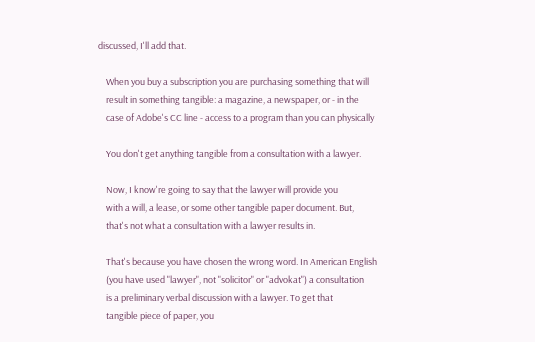discussed, I'll add that.

    When you buy a subscription you are purchasing something that will
    result in something tangible: a magazine, a newspaper, or - in the
    case of Adobe's CC line - access to a program than you can physically

    You don't get anything tangible from a consultation with a lawyer.

    Now, I know're going to say that the lawyer will provide you
    with a will, a lease, or some other tangible paper document. But,
    that's not what a consultation with a lawyer results in.

    That's because you have chosen the wrong word. In American English
    (you have used "lawyer", not "solicitor" or "advokat") a consultation
    is a preliminary verbal discussion with a lawyer. To get that
    tangible piece of paper, you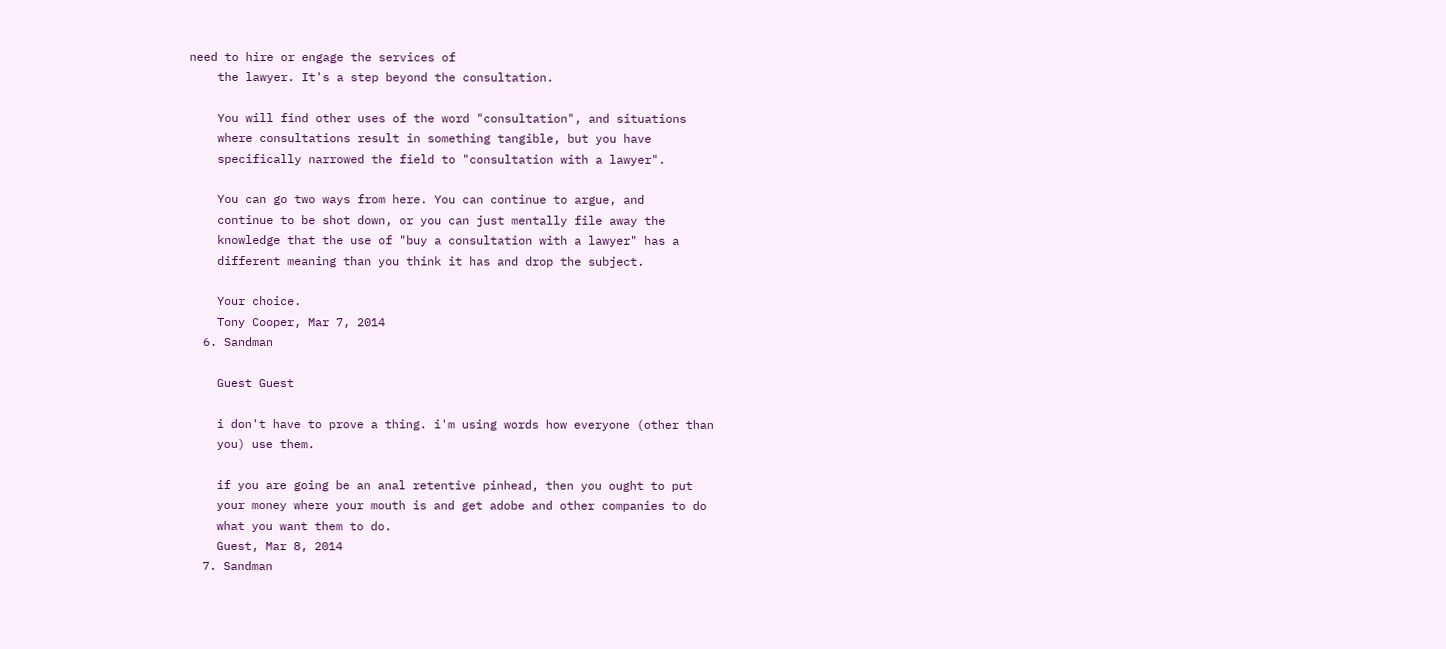need to hire or engage the services of
    the lawyer. It's a step beyond the consultation.

    You will find other uses of the word "consultation", and situations
    where consultations result in something tangible, but you have
    specifically narrowed the field to "consultation with a lawyer".

    You can go two ways from here. You can continue to argue, and
    continue to be shot down, or you can just mentally file away the
    knowledge that the use of "buy a consultation with a lawyer" has a
    different meaning than you think it has and drop the subject.

    Your choice.
    Tony Cooper, Mar 7, 2014
  6. Sandman

    Guest Guest

    i don't have to prove a thing. i'm using words how everyone (other than
    you) use them.

    if you are going be an anal retentive pinhead, then you ought to put
    your money where your mouth is and get adobe and other companies to do
    what you want them to do.
    Guest, Mar 8, 2014
  7. Sandman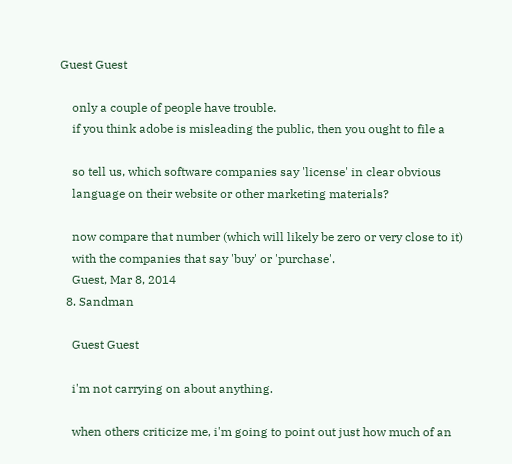Guest Guest

    only a couple of people have trouble.
    if you think adobe is misleading the public, then you ought to file a

    so tell us, which software companies say 'license' in clear obvious
    language on their website or other marketing materials?

    now compare that number (which will likely be zero or very close to it)
    with the companies that say 'buy' or 'purchase'.
    Guest, Mar 8, 2014
  8. Sandman

    Guest Guest

    i'm not carrying on about anything.

    when others criticize me, i'm going to point out just how much of an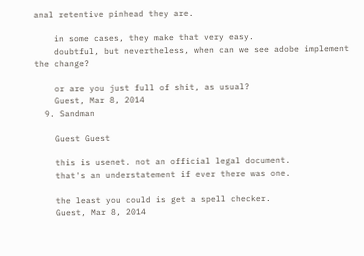anal retentive pinhead they are.

    in some cases, they make that very easy.
    doubtful, but nevertheless, when can we see adobe implement the change?

    or are you just full of shit, as usual?
    Guest, Mar 8, 2014
  9. Sandman

    Guest Guest

    this is usenet. not an official legal document.
    that's an understatement if ever there was one.

    the least you could is get a spell checker.
    Guest, Mar 8, 2014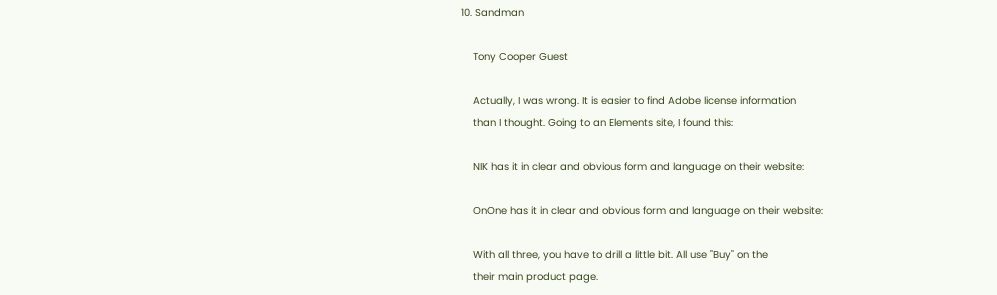10. Sandman

    Tony Cooper Guest

    Actually, I was wrong. It is easier to find Adobe license information
    than I thought. Going to an Elements site, I found this:

    NIK has it in clear and obvious form and language on their website:

    OnOne has it in clear and obvious form and language on their website:

    With all three, you have to drill a little bit. All use "Buy" on the
    their main product page.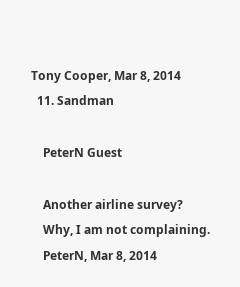Tony Cooper, Mar 8, 2014
  11. Sandman

    PeterN Guest

    Another airline survey?
    Why, I am not complaining.
    PeterN, Mar 8, 2014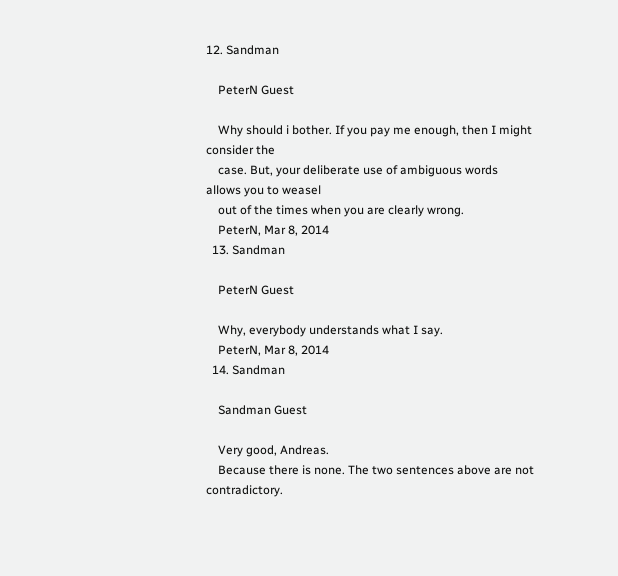12. Sandman

    PeterN Guest

    Why should i bother. If you pay me enough, then I might consider the
    case. But, your deliberate use of ambiguous words allows you to weasel
    out of the times when you are clearly wrong.
    PeterN, Mar 8, 2014
  13. Sandman

    PeterN Guest

    Why, everybody understands what I say.
    PeterN, Mar 8, 2014
  14. Sandman

    Sandman Guest

    Very good, Andreas.
    Because there is none. The two sentences above are not contradictory.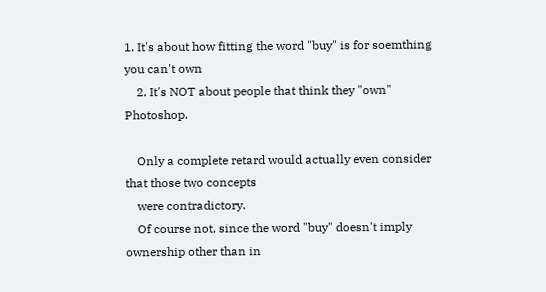1. It's about how fitting the word "buy" is for soemthing you can't own
    2. It's NOT about people that think they "own" Photoshop.

    Only a complete retard would actually even consider that those two concepts
    were contradictory.
    Of course not, since the word "buy" doesn't imply ownership other than in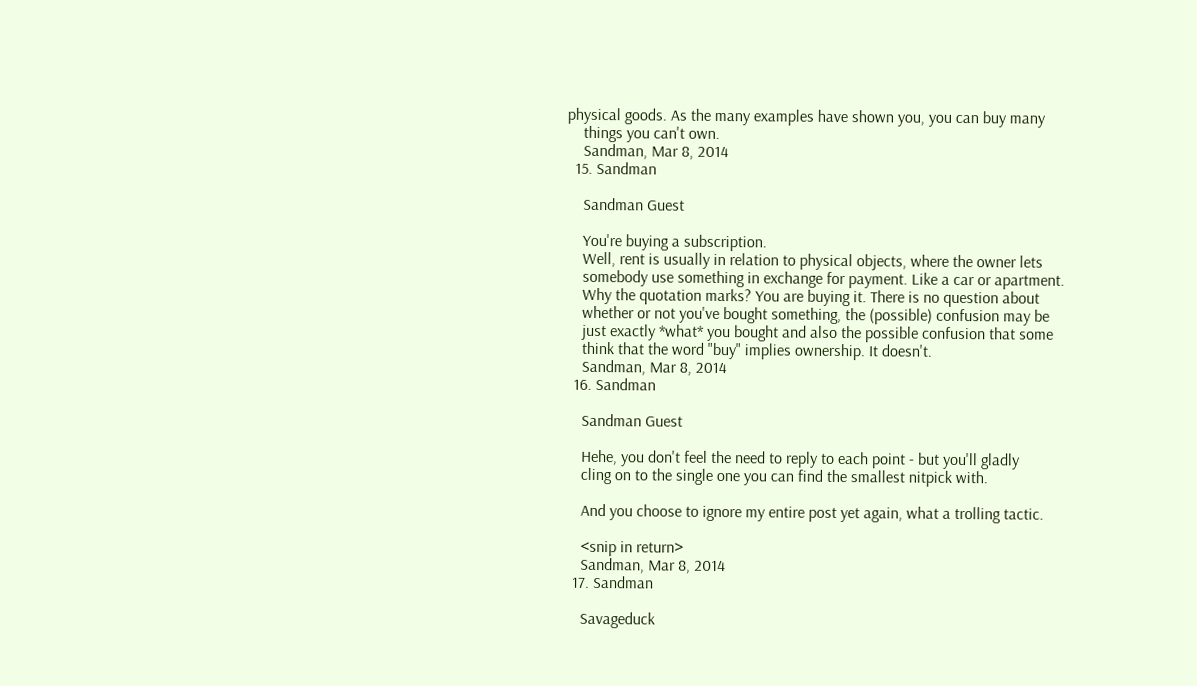physical goods. As the many examples have shown you, you can buy many
    things you can't own.
    Sandman, Mar 8, 2014
  15. Sandman

    Sandman Guest

    You're buying a subscription.
    Well, rent is usually in relation to physical objects, where the owner lets
    somebody use something in exchange for payment. Like a car or apartment.
    Why the quotation marks? You are buying it. There is no question about
    whether or not you've bought something, the (possible) confusion may be
    just exactly *what* you bought and also the possible confusion that some
    think that the word "buy" implies ownership. It doesn't.
    Sandman, Mar 8, 2014
  16. Sandman

    Sandman Guest

    Hehe, you don't feel the need to reply to each point - but you'll gladly
    cling on to the single one you can find the smallest nitpick with.

    And you choose to ignore my entire post yet again, what a trolling tactic.

    <snip in return>
    Sandman, Mar 8, 2014
  17. Sandman

    Savageduck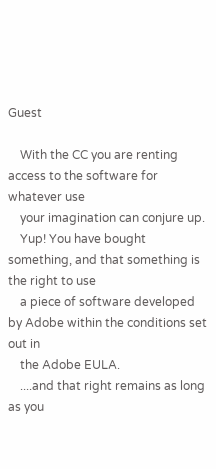Guest

    With the CC you are renting access to the software for whatever use
    your imagination can conjure up.
    Yup! You have bought something, and that something is the right to use
    a piece of software developed by Adobe within the conditions set out in
    the Adobe EULA.
    ....and that right remains as long as you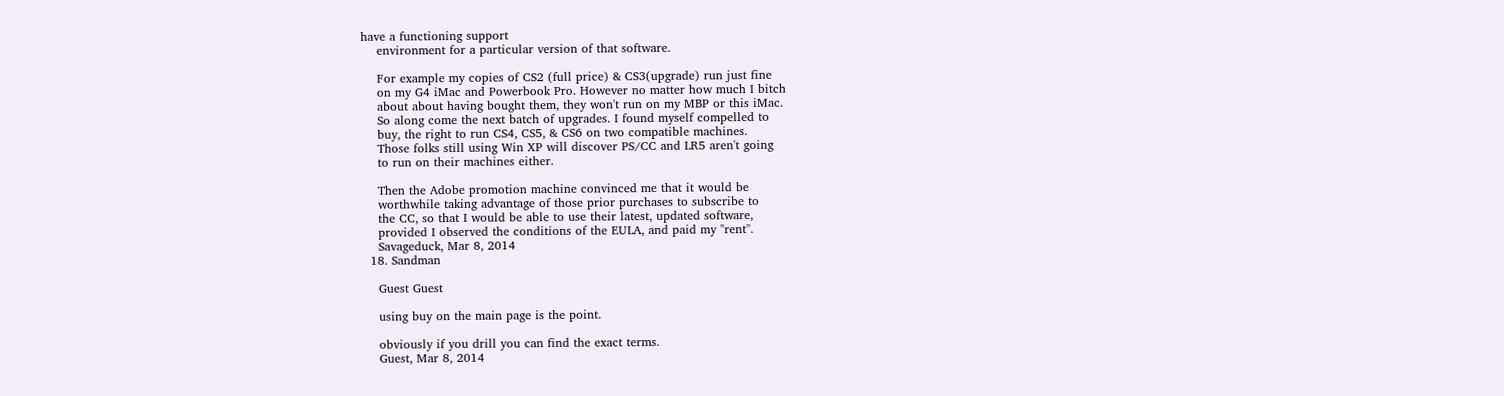have a functioning support
    environment for a particular version of that software.

    For example my copies of CS2 (full price) & CS3(upgrade) run just fine
    on my G4 iMac and Powerbook Pro. However no matter how much I bitch
    about about having bought them, they won't run on my MBP or this iMac.
    So along come the next batch of upgrades. I found myself compelled to
    buy, the right to run CS4, CS5, & CS6 on two compatible machines.
    Those folks still using Win XP will discover PS/CC and LR5 aren't going
    to run on their machines either.

    Then the Adobe promotion machine convinced me that it would be
    worthwhile taking advantage of those prior purchases to subscribe to
    the CC, so that I would be able to use their latest, updated software,
    provided I observed the conditions of the EULA, and paid my "rent".
    Savageduck, Mar 8, 2014
  18. Sandman

    Guest Guest

    using buy on the main page is the point.

    obviously if you drill you can find the exact terms.
    Guest, Mar 8, 2014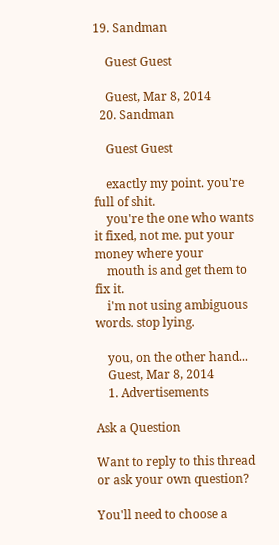19. Sandman

    Guest Guest

    Guest, Mar 8, 2014
  20. Sandman

    Guest Guest

    exactly my point. you're full of shit.
    you're the one who wants it fixed, not me. put your money where your
    mouth is and get them to fix it.
    i'm not using ambiguous words. stop lying.

    you, on the other hand...
    Guest, Mar 8, 2014
    1. Advertisements

Ask a Question

Want to reply to this thread or ask your own question?

You'll need to choose a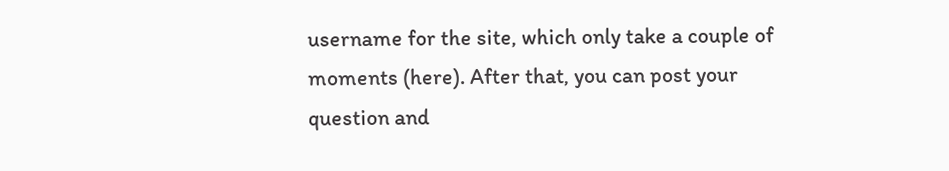username for the site, which only take a couple of moments (here). After that, you can post your question and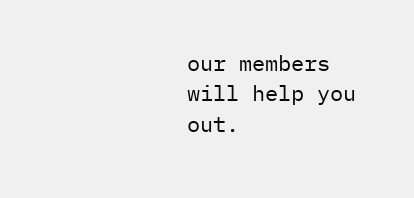our members will help you out.